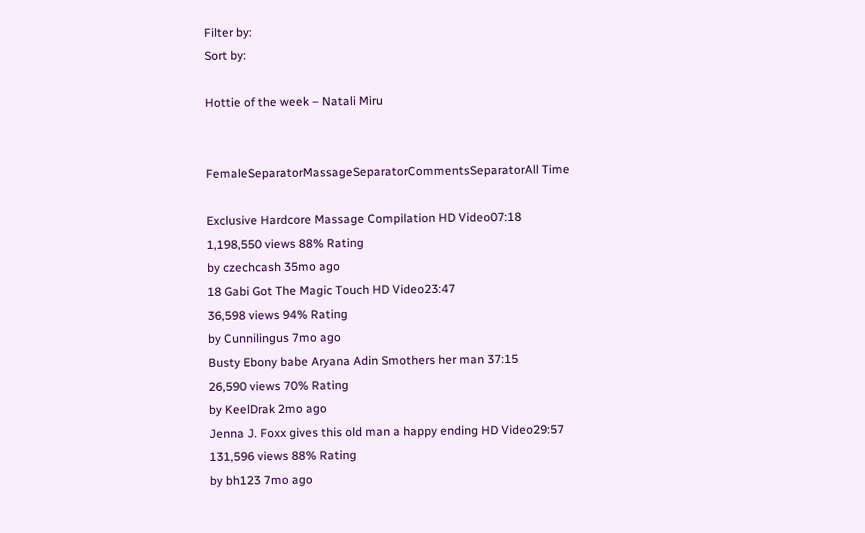Filter by:
Sort by:

Hottie of the week – Natali Miru


FemaleSeparatorMassageSeparatorCommentsSeparatorAll Time

Exclusive Hardcore Massage Compilation HD Video07:18
1,198,550 views 88% Rating
by czechcash 35mo ago
18 Gabi Got The Magic Touch HD Video23:47
36,598 views 94% Rating
by Cunnilingus 7mo ago
Busty Ebony babe Aryana Adin Smothers her man 37:15
26,590 views 70% Rating
by KeelDrak 2mo ago
Jenna J. Foxx gives this old man a happy ending HD Video29:57
131,596 views 88% Rating
by bh123 7mo ago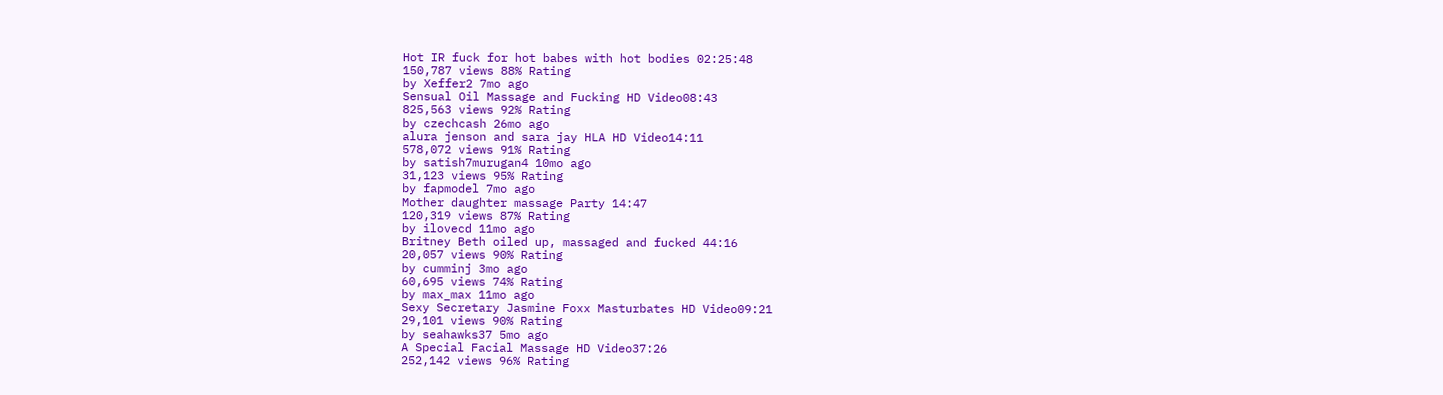Hot IR fuck for hot babes with hot bodies 02:25:48
150,787 views 88% Rating
by Xeffer2 7mo ago
Sensual Oil Massage and Fucking HD Video08:43
825,563 views 92% Rating
by czechcash 26mo ago
alura jenson and sara jay HLA HD Video14:11
578,072 views 91% Rating
by satish7murugan4 10mo ago
31,123 views 95% Rating
by fapmodel 7mo ago
Mother daughter massage Party 14:47
120,319 views 87% Rating
by ilovecd 11mo ago
Britney Beth oiled up, massaged and fucked 44:16
20,057 views 90% Rating
by cumminj 3mo ago
60,695 views 74% Rating
by max_max 11mo ago
Sexy Secretary Jasmine Foxx Masturbates HD Video09:21
29,101 views 90% Rating
by seahawks37 5mo ago
A Special Facial Massage HD Video37:26
252,142 views 96% Rating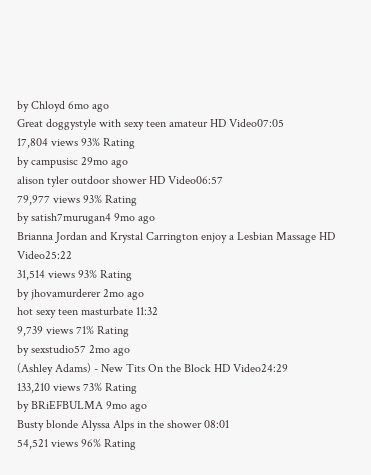by Chloyd 6mo ago
Great doggystyle with sexy teen amateur HD Video07:05
17,804 views 93% Rating
by campusisc 29mo ago
alison tyler outdoor shower HD Video06:57
79,977 views 93% Rating
by satish7murugan4 9mo ago
Brianna Jordan and Krystal Carrington enjoy a Lesbian Massage HD Video25:22
31,514 views 93% Rating
by jhovamurderer 2mo ago
hot sexy teen masturbate 11:32
9,739 views 71% Rating
by sexstudio57 2mo ago
(Ashley Adams) - New Tits On the Block HD Video24:29
133,210 views 73% Rating
by BRiEFBULMA 9mo ago
Busty blonde Alyssa Alps in the shower 08:01
54,521 views 96% Rating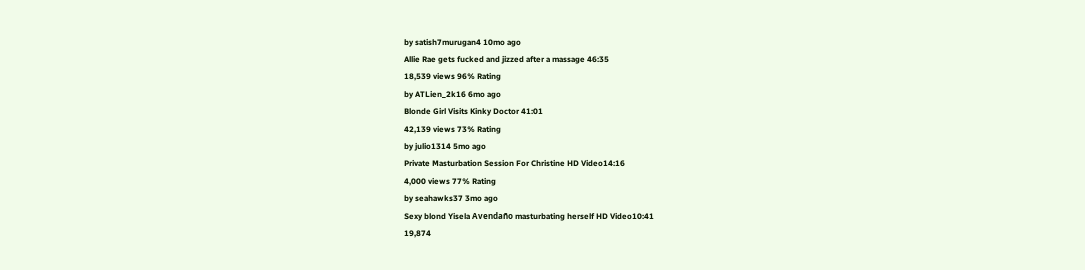by satish7murugan4 10mo ago
Allie Rae gets fucked and jizzed after a massage 46:35
18,539 views 96% Rating
by ATLien_2k16 6mo ago
Blonde Girl Visits Kinky Doctor 41:01
42,139 views 73% Rating
by julio1314 5mo ago
Private Masturbation Session For Christine HD Video14:16
4,000 views 77% Rating
by seahawks37 3mo ago
Sexy blond Yisela Avendaño masturbating herself HD Video10:41
19,874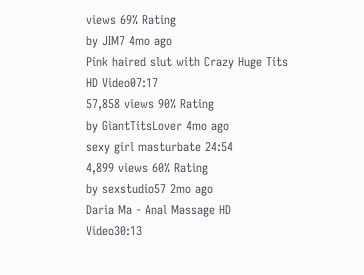views 69% Rating
by JIM7 4mo ago
Pink haired slut with Crazy Huge Tits HD Video07:17
57,858 views 90% Rating
by GiantTitsLover 4mo ago
sexy girl masturbate 24:54
4,899 views 60% Rating
by sexstudio57 2mo ago
Daria Ma - Anal Massage HD Video30:13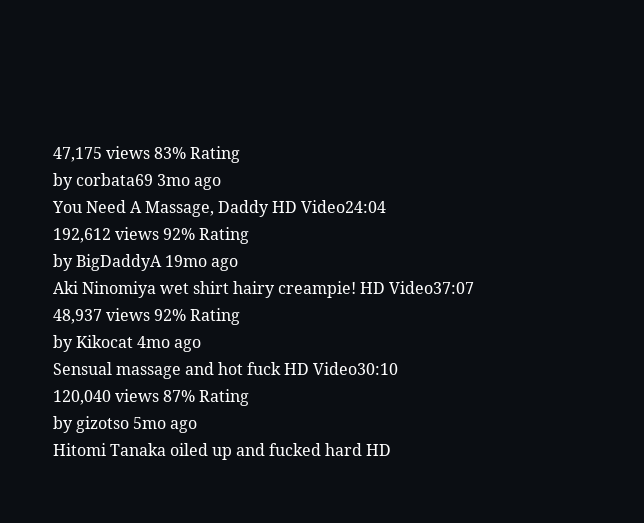47,175 views 83% Rating
by corbata69 3mo ago
You Need A Massage, Daddy HD Video24:04
192,612 views 92% Rating
by BigDaddyA 19mo ago
Aki Ninomiya wet shirt hairy creampie! HD Video37:07
48,937 views 92% Rating
by Kikocat 4mo ago
Sensual massage and hot fuck HD Video30:10
120,040 views 87% Rating
by gizotso 5mo ago
Hitomi Tanaka oiled up and fucked hard HD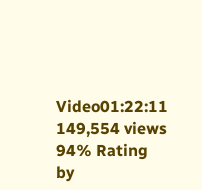Video01:22:11
149,554 views 94% Rating
by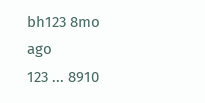bh123 8mo ago
123 ... 8910